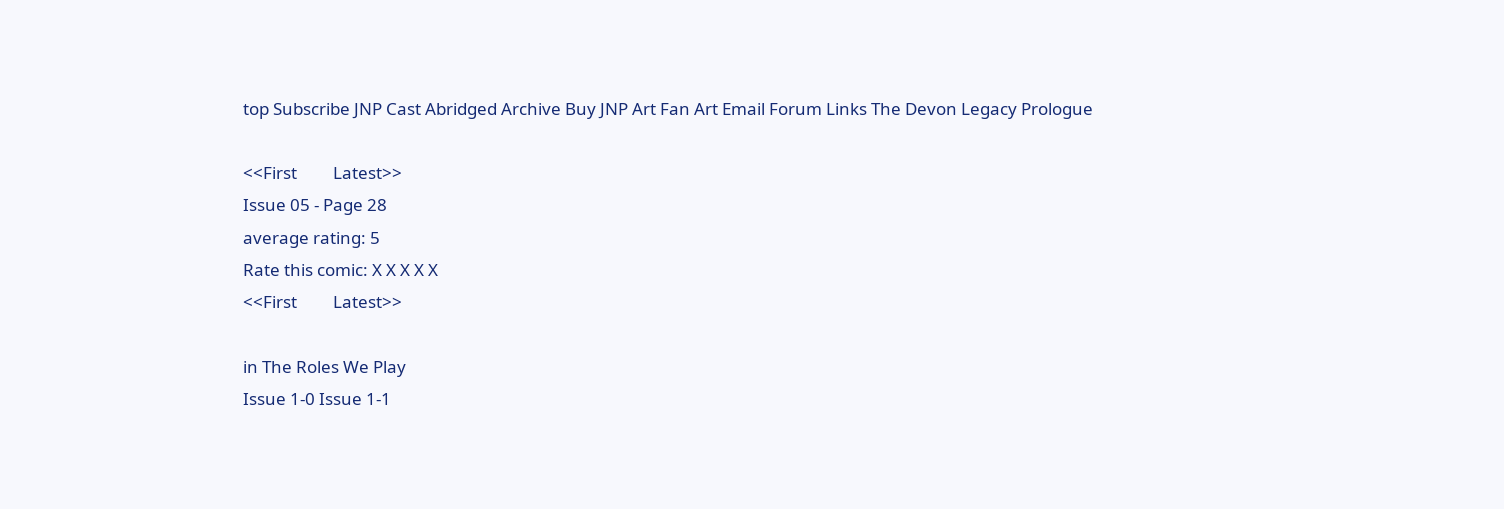top Subscribe JNP Cast Abridged Archive Buy JNP Art Fan Art Email Forum Links The Devon Legacy Prologue

<<First         Latest>>
Issue 05 - Page 28
average rating: 5
Rate this comic: X X X X X
<<First         Latest>>

in The Roles We Play
Issue 1-0 Issue 1-1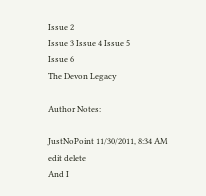Issue 2
Issue 3 Issue 4 Issue 5
Issue 6
The Devon Legacy

Author Notes:

JustNoPoint 11/30/2011, 8:34 AM edit delete
And I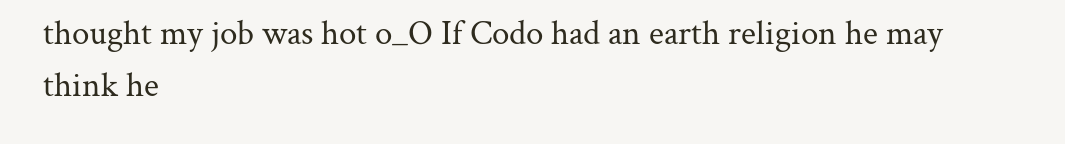thought my job was hot o_O If Codo had an earth religion he may think he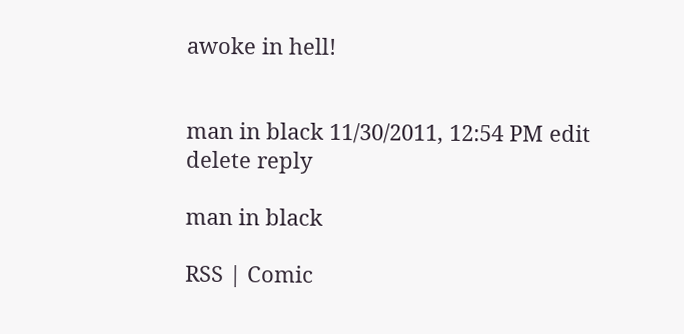awoke in hell!


man in black 11/30/2011, 12:54 PM edit delete reply

man in black

RSS | Comic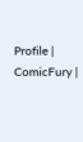Profile | ComicFury |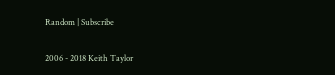Random | Subscribe

2006 - 2018 Keith Taylor